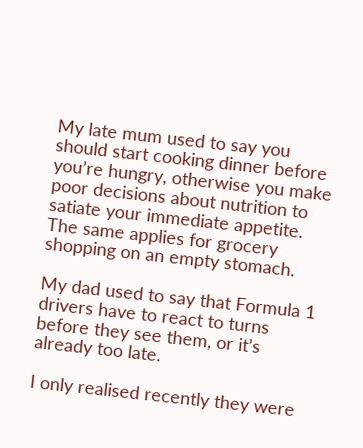My late mum used to say you should start cooking dinner before you’re hungry, otherwise you make poor decisions about nutrition to satiate your immediate appetite. The same applies for grocery shopping on an empty stomach.

My dad used to say that Formula 1 drivers have to react to turns before they see them, or it’s already too late.

I only realised recently they were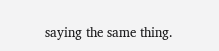saying the same thing.